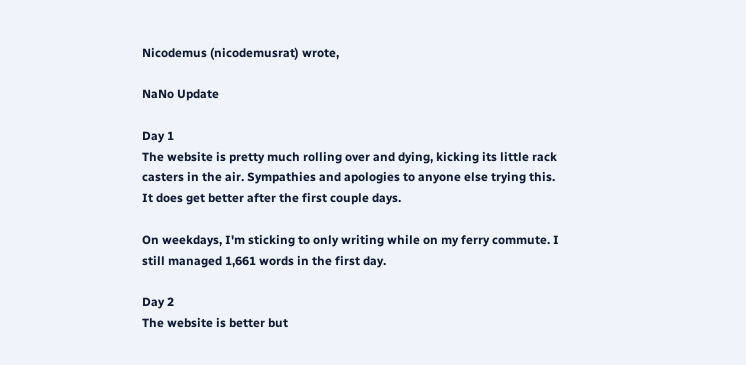Nicodemus (nicodemusrat) wrote,

NaNo Update

Day 1
The website is pretty much rolling over and dying, kicking its little rack casters in the air. Sympathies and apologies to anyone else trying this. It does get better after the first couple days.

On weekdays, I'm sticking to only writing while on my ferry commute. I still managed 1,661 words in the first day.

Day 2
The website is better but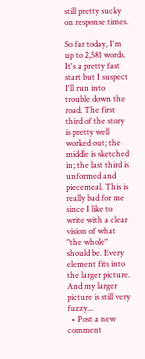still pretty sucky on response times.

So far today, I'm up to 2,581 words. It's a pretty fast start but I suspect I'll run into trouble down the road. The first third of the story is pretty well worked out; the middle is sketched in; the last third is unformed and piecemeal. This is really bad for me since I like to write with a clear vision of what "the whole" should be. Every element fits into the larger picture. And my larger picture is still very fuzzy...
  • Post a new comment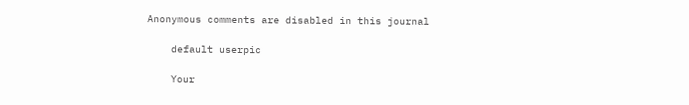Anonymous comments are disabled in this journal

    default userpic

    Your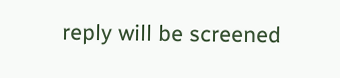reply will be screened